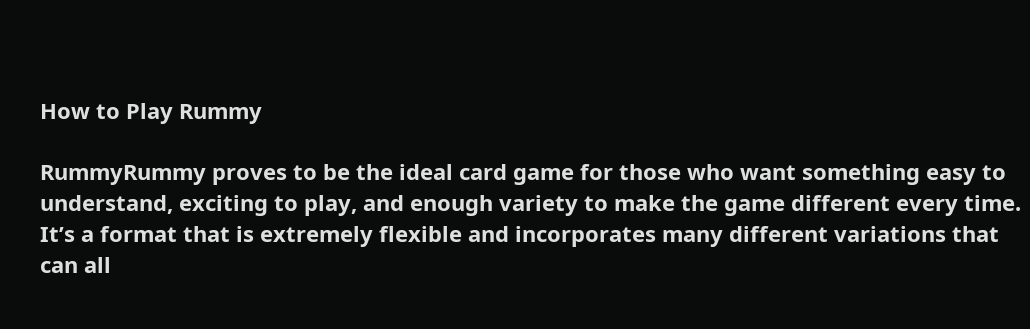How to Play Rummy

RummyRummy proves to be the ideal card game for those who want something easy to understand, exciting to play, and enough variety to make the game different every time. It’s a format that is extremely flexible and incorporates many different variations that can all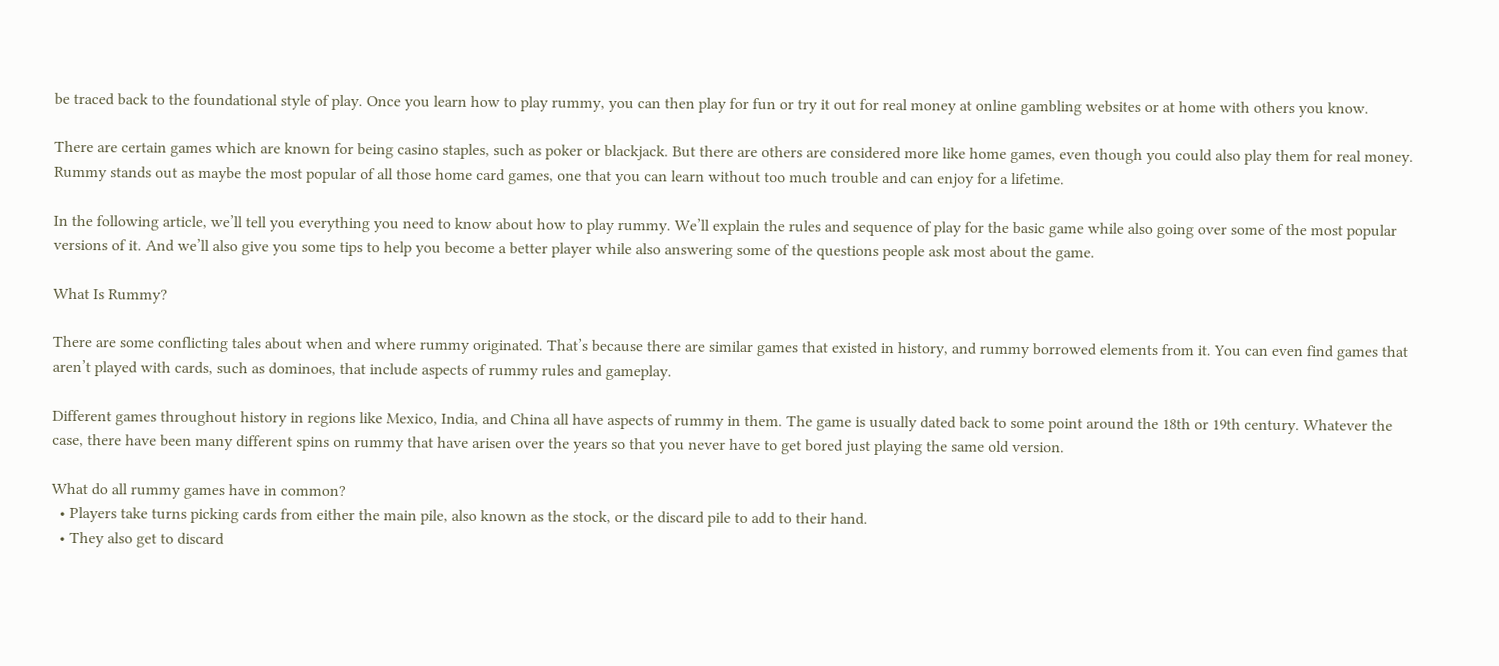be traced back to the foundational style of play. Once you learn how to play rummy, you can then play for fun or try it out for real money at online gambling websites or at home with others you know.

There are certain games which are known for being casino staples, such as poker or blackjack. But there are others are considered more like home games, even though you could also play them for real money. Rummy stands out as maybe the most popular of all those home card games, one that you can learn without too much trouble and can enjoy for a lifetime.

In the following article, we’ll tell you everything you need to know about how to play rummy. We’ll explain the rules and sequence of play for the basic game while also going over some of the most popular versions of it. And we’ll also give you some tips to help you become a better player while also answering some of the questions people ask most about the game.

What Is Rummy?

There are some conflicting tales about when and where rummy originated. That’s because there are similar games that existed in history, and rummy borrowed elements from it. You can even find games that aren’t played with cards, such as dominoes, that include aspects of rummy rules and gameplay.

Different games throughout history in regions like Mexico, India, and China all have aspects of rummy in them. The game is usually dated back to some point around the 18th or 19th century. Whatever the case, there have been many different spins on rummy that have arisen over the years so that you never have to get bored just playing the same old version.

What do all rummy games have in common?
  • Players take turns picking cards from either the main pile, also known as the stock, or the discard pile to add to their hand.
  • They also get to discard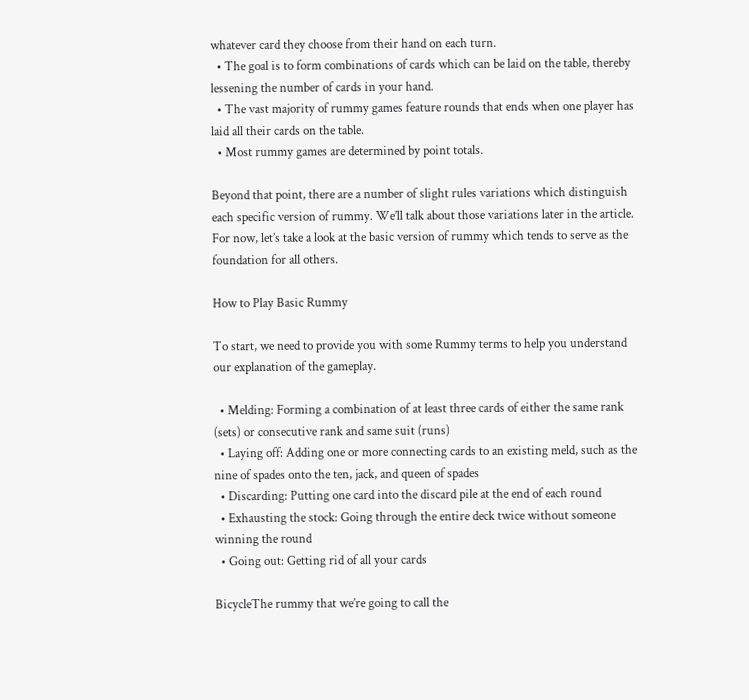whatever card they choose from their hand on each turn.
  • The goal is to form combinations of cards which can be laid on the table, thereby lessening the number of cards in your hand.
  • The vast majority of rummy games feature rounds that ends when one player has laid all their cards on the table.
  • Most rummy games are determined by point totals.

Beyond that point, there are a number of slight rules variations which distinguish each specific version of rummy. We’ll talk about those variations later in the article. For now, let’s take a look at the basic version of rummy which tends to serve as the foundation for all others.

How to Play Basic Rummy

To start, we need to provide you with some Rummy terms to help you understand our explanation of the gameplay.

  • Melding: Forming a combination of at least three cards of either the same rank (sets) or consecutive rank and same suit (runs)
  • Laying off: Adding one or more connecting cards to an existing meld, such as the nine of spades onto the ten, jack, and queen of spades
  • Discarding: Putting one card into the discard pile at the end of each round
  • Exhausting the stock: Going through the entire deck twice without someone winning the round
  • Going out: Getting rid of all your cards

BicycleThe rummy that we’re going to call the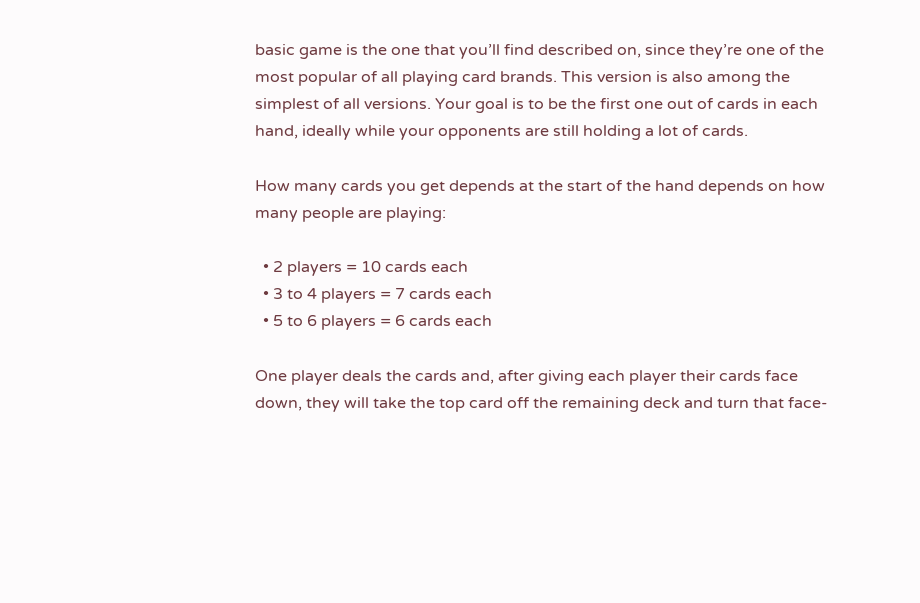basic game is the one that you’ll find described on, since they’re one of the most popular of all playing card brands. This version is also among the simplest of all versions. Your goal is to be the first one out of cards in each hand, ideally while your opponents are still holding a lot of cards.

How many cards you get depends at the start of the hand depends on how many people are playing:

  • 2 players = 10 cards each
  • 3 to 4 players = 7 cards each
  • 5 to 6 players = 6 cards each

One player deals the cards and, after giving each player their cards face down, they will take the top card off the remaining deck and turn that face-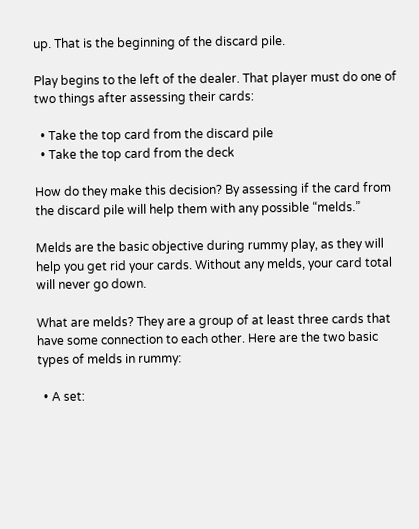up. That is the beginning of the discard pile.

Play begins to the left of the dealer. That player must do one of two things after assessing their cards:

  • Take the top card from the discard pile
  • Take the top card from the deck

How do they make this decision? By assessing if the card from the discard pile will help them with any possible “melds.”

Melds are the basic objective during rummy play, as they will help you get rid your cards. Without any melds, your card total will never go down.

What are melds? They are a group of at least three cards that have some connection to each other. Here are the two basic types of melds in rummy:

  • A set: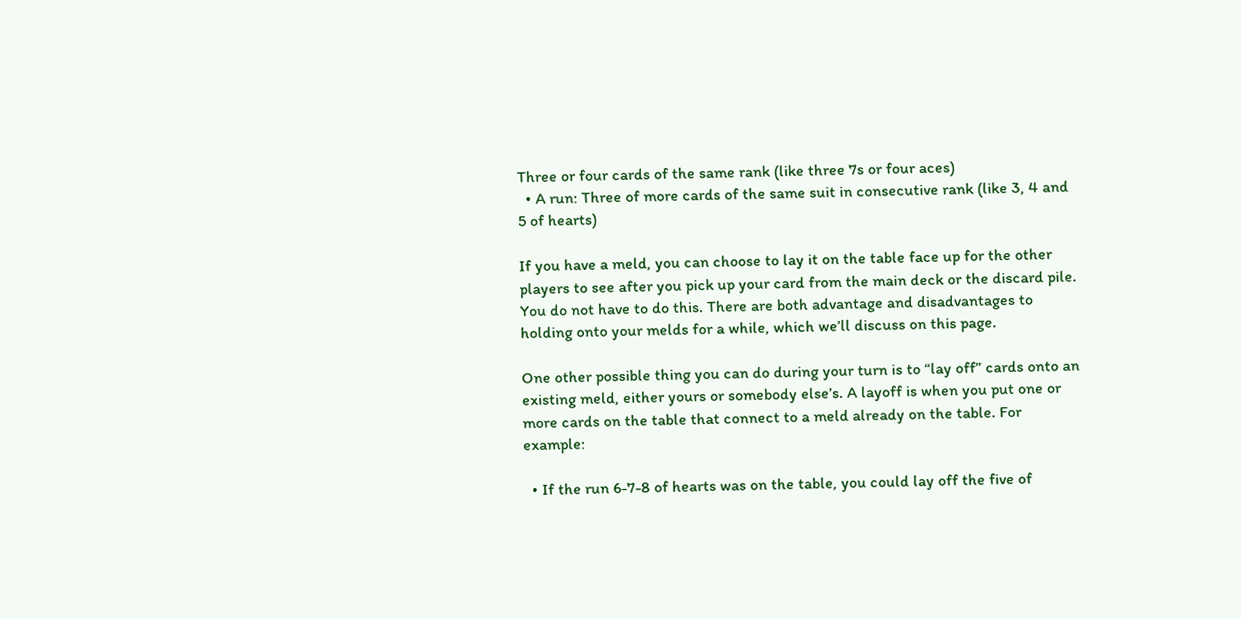Three or four cards of the same rank (like three 7s or four aces)
  • A run: Three of more cards of the same suit in consecutive rank (like 3, 4 and 5 of hearts)

If you have a meld, you can choose to lay it on the table face up for the other players to see after you pick up your card from the main deck or the discard pile. You do not have to do this. There are both advantage and disadvantages to holding onto your melds for a while, which we’ll discuss on this page.

One other possible thing you can do during your turn is to “lay off” cards onto an existing meld, either yours or somebody else’s. A layoff is when you put one or more cards on the table that connect to a meld already on the table. For example:

  • If the run 6-7-8 of hearts was on the table, you could lay off the five of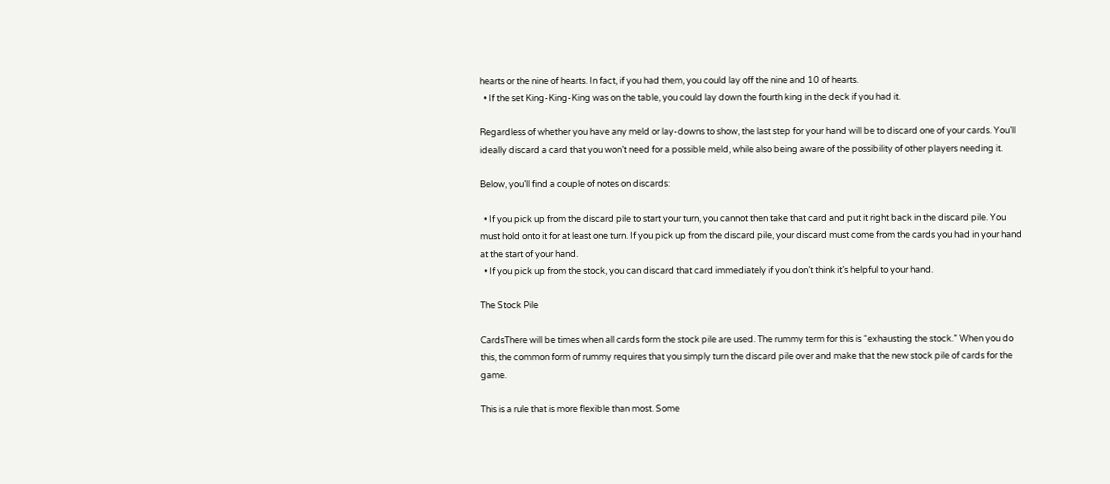hearts or the nine of hearts. In fact, if you had them, you could lay off the nine and 10 of hearts.
  • If the set King-King-King was on the table, you could lay down the fourth king in the deck if you had it.

Regardless of whether you have any meld or lay-downs to show, the last step for your hand will be to discard one of your cards. You’ll ideally discard a card that you won’t need for a possible meld, while also being aware of the possibility of other players needing it.

Below, you’ll find a couple of notes on discards:

  • If you pick up from the discard pile to start your turn, you cannot then take that card and put it right back in the discard pile. You must hold onto it for at least one turn. If you pick up from the discard pile, your discard must come from the cards you had in your hand at the start of your hand.
  • If you pick up from the stock, you can discard that card immediately if you don’t think it’s helpful to your hand.

The Stock Pile

CardsThere will be times when all cards form the stock pile are used. The rummy term for this is “exhausting the stock.” When you do this, the common form of rummy requires that you simply turn the discard pile over and make that the new stock pile of cards for the game.

This is a rule that is more flexible than most. Some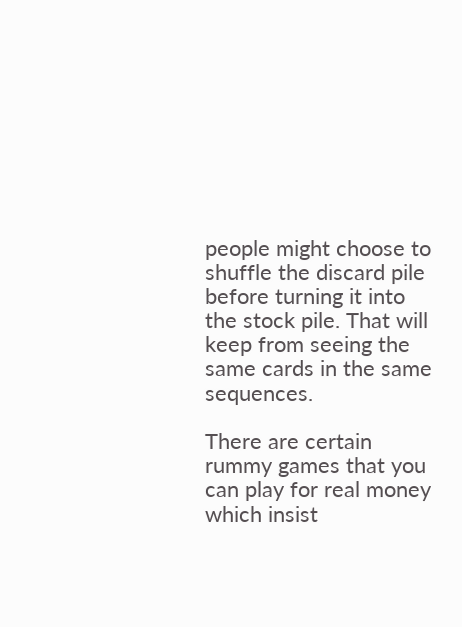people might choose to shuffle the discard pile before turning it into the stock pile. That will keep from seeing the same cards in the same sequences.

There are certain rummy games that you can play for real money which insist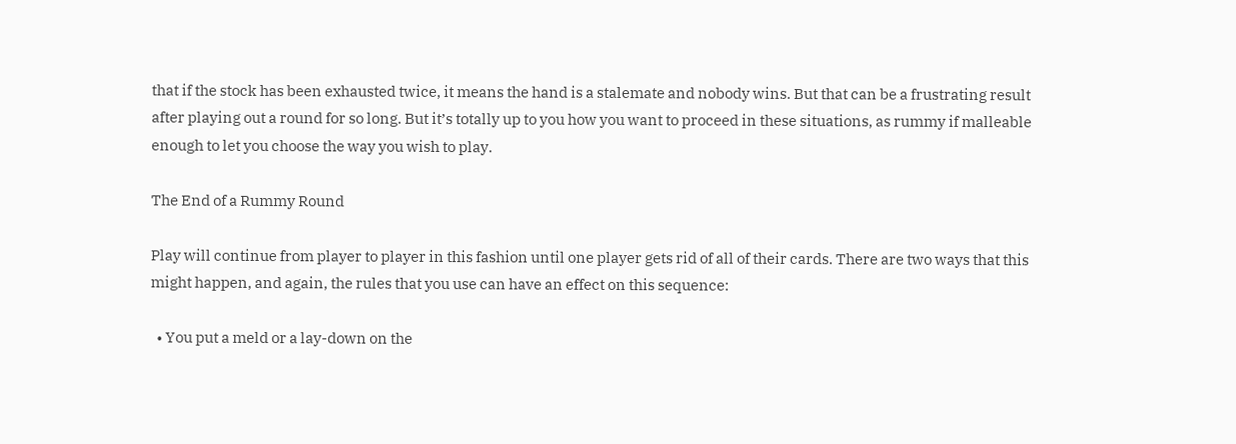that if the stock has been exhausted twice, it means the hand is a stalemate and nobody wins. But that can be a frustrating result after playing out a round for so long. But it’s totally up to you how you want to proceed in these situations, as rummy if malleable enough to let you choose the way you wish to play.

The End of a Rummy Round

Play will continue from player to player in this fashion until one player gets rid of all of their cards. There are two ways that this might happen, and again, the rules that you use can have an effect on this sequence:

  • You put a meld or a lay-down on the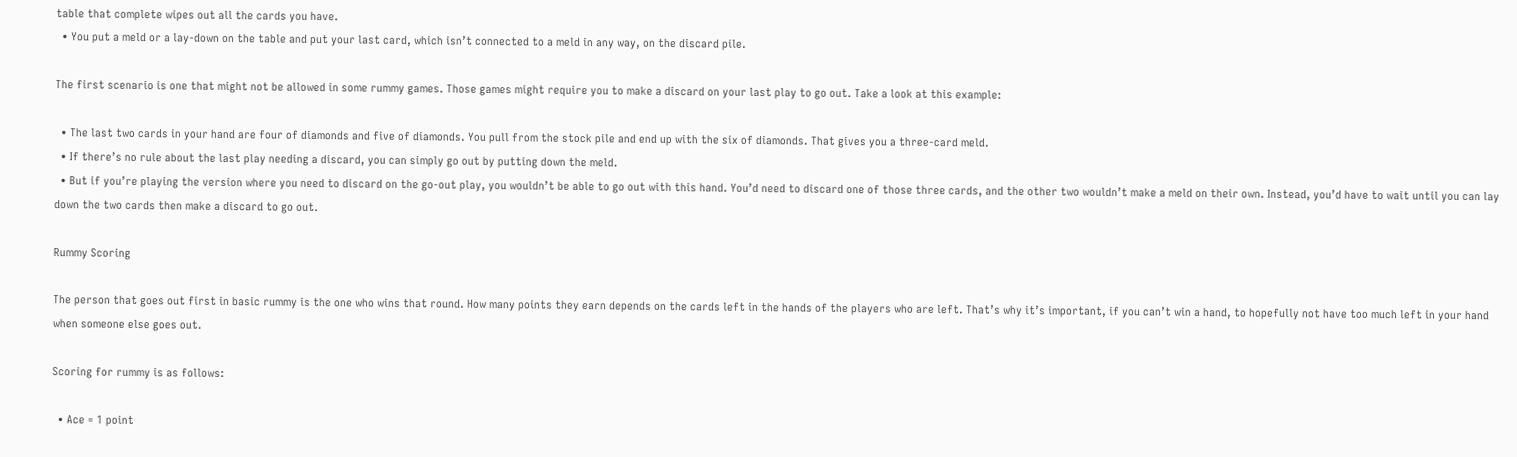table that complete wipes out all the cards you have.
  • You put a meld or a lay-down on the table and put your last card, which isn’t connected to a meld in any way, on the discard pile.

The first scenario is one that might not be allowed in some rummy games. Those games might require you to make a discard on your last play to go out. Take a look at this example:

  • The last two cards in your hand are four of diamonds and five of diamonds. You pull from the stock pile and end up with the six of diamonds. That gives you a three-card meld.
  • If there’s no rule about the last play needing a discard, you can simply go out by putting down the meld.
  • But if you’re playing the version where you need to discard on the go-out play, you wouldn’t be able to go out with this hand. You’d need to discard one of those three cards, and the other two wouldn’t make a meld on their own. Instead, you’d have to wait until you can lay down the two cards then make a discard to go out.

Rummy Scoring

The person that goes out first in basic rummy is the one who wins that round. How many points they earn depends on the cards left in the hands of the players who are left. That’s why it’s important, if you can’t win a hand, to hopefully not have too much left in your hand when someone else goes out.

Scoring for rummy is as follows:

  • Ace = 1 point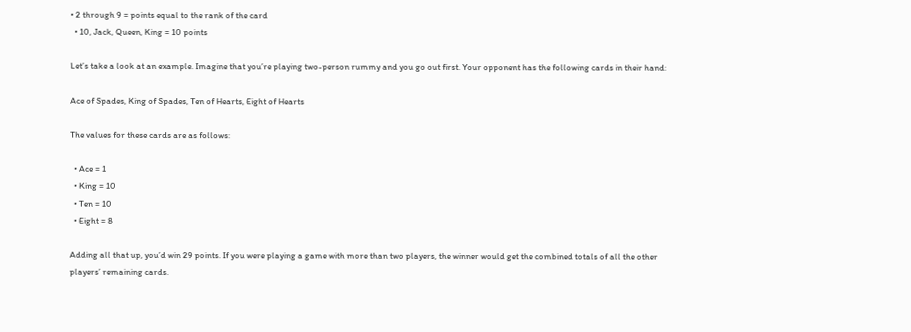• 2 through 9 = points equal to the rank of the card
  • 10, Jack, Queen, King = 10 points

Let’s take a look at an example. Imagine that you’re playing two-person rummy and you go out first. Your opponent has the following cards in their hand:

Ace of Spades, King of Spades, Ten of Hearts, Eight of Hearts

The values for these cards are as follows:

  • Ace = 1
  • King = 10
  • Ten = 10
  • Eight = 8

Adding all that up, you’d win 29 points. If you were playing a game with more than two players, the winner would get the combined totals of all the other players’ remaining cards.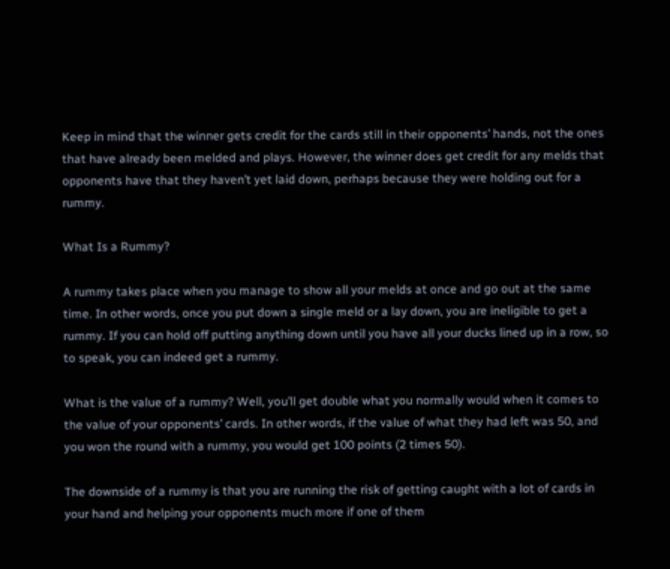Keep in mind that the winner gets credit for the cards still in their opponents’ hands, not the ones that have already been melded and plays. However, the winner does get credit for any melds that opponents have that they haven’t yet laid down, perhaps because they were holding out for a rummy.

What Is a Rummy?

A rummy takes place when you manage to show all your melds at once and go out at the same time. In other words, once you put down a single meld or a lay down, you are ineligible to get a rummy. If you can hold off putting anything down until you have all your ducks lined up in a row, so to speak, you can indeed get a rummy.

What is the value of a rummy? Well, you’ll get double what you normally would when it comes to the value of your opponents’ cards. In other words, if the value of what they had left was 50, and you won the round with a rummy, you would get 100 points (2 times 50).

The downside of a rummy is that you are running the risk of getting caught with a lot of cards in your hand and helping your opponents much more if one of them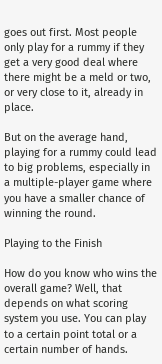goes out first. Most people only play for a rummy if they get a very good deal where there might be a meld or two, or very close to it, already in place.

But on the average hand, playing for a rummy could lead to big problems, especially in a multiple-player game where you have a smaller chance of winning the round.

Playing to the Finish

How do you know who wins the overall game? Well, that depends on what scoring system you use. You can play to a certain point total or a certain number of hands.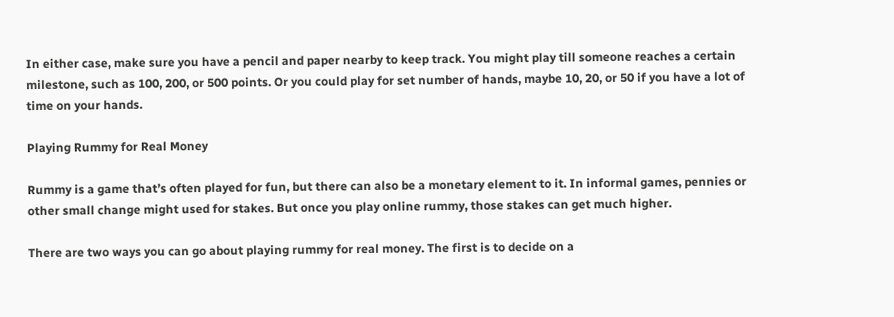In either case, make sure you have a pencil and paper nearby to keep track. You might play till someone reaches a certain milestone, such as 100, 200, or 500 points. Or you could play for set number of hands, maybe 10, 20, or 50 if you have a lot of time on your hands.

Playing Rummy for Real Money

Rummy is a game that’s often played for fun, but there can also be a monetary element to it. In informal games, pennies or other small change might used for stakes. But once you play online rummy, those stakes can get much higher.

There are two ways you can go about playing rummy for real money. The first is to decide on a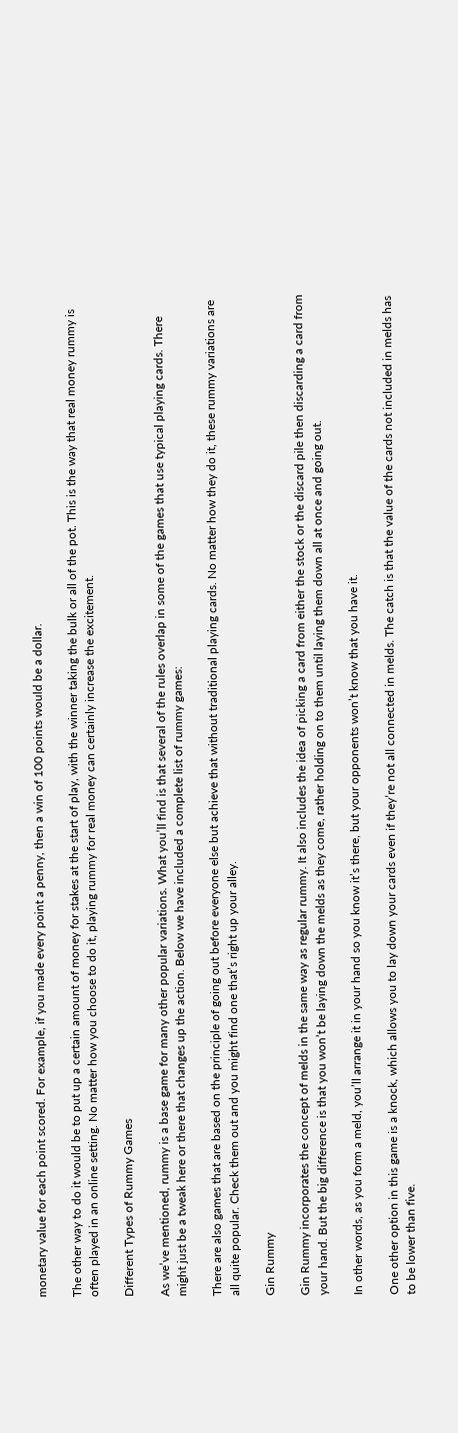monetary value for each point scored. For example, if you made every point a penny, then a win of 100 points would be a dollar.

The other way to do it would be to put up a certain amount of money for stakes at the start of play, with the winner taking the bulk or all of the pot. This is the way that real money rummy is often played in an online setting. No matter how you choose to do it, playing rummy for real money can certainly increase the excitement.

Different Types of Rummy Games

As we’ve mentioned, rummy is a base game for many other popular variations. What you’ll find is that several of the rules overlap in some of the games that use typical playing cards. There might just be a tweak here or there that changes up the action. Below we have included a complete list of rummy games:

There are also games that are based on the principle of going out before everyone else but achieve that without traditional playing cards. No matter how they do it, these rummy variations are all quite popular. Check them out and you might find one that’s right up your alley.

Gin Rummy

Gin Rummy incorporates the concept of melds in the same way as regular rummy. It also includes the idea of picking a card from either the stock or the discard pile then discarding a card from your hand. But the big difference is that you won’t be laying down the melds as they come, rather holding on to them until laying them down all at once and going out.

In other words, as you form a meld, you’ll arrange it in your hand so you know it’s there, but your opponents won’t know that you have it.

One other option in this game is a knock, which allows you to lay down your cards even if they’re not all connected in melds. The catch is that the value of the cards not included in melds has to be lower than five.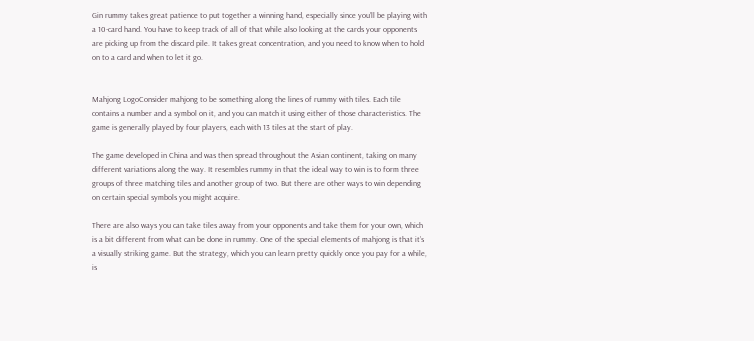Gin rummy takes great patience to put together a winning hand, especially since you’ll be playing with a 10-card hand. You have to keep track of all of that while also looking at the cards your opponents are picking up from the discard pile. It takes great concentration, and you need to know when to hold on to a card and when to let it go.


Mahjong LogoConsider mahjong to be something along the lines of rummy with tiles. Each tile contains a number and a symbol on it, and you can match it using either of those characteristics. The game is generally played by four players, each with 13 tiles at the start of play.

The game developed in China and was then spread throughout the Asian continent, taking on many different variations along the way. It resembles rummy in that the ideal way to win is to form three groups of three matching tiles and another group of two. But there are other ways to win depending on certain special symbols you might acquire.

There are also ways you can take tiles away from your opponents and take them for your own, which is a bit different from what can be done in rummy. One of the special elements of mahjong is that it’s a visually striking game. But the strategy, which you can learn pretty quickly once you pay for a while, is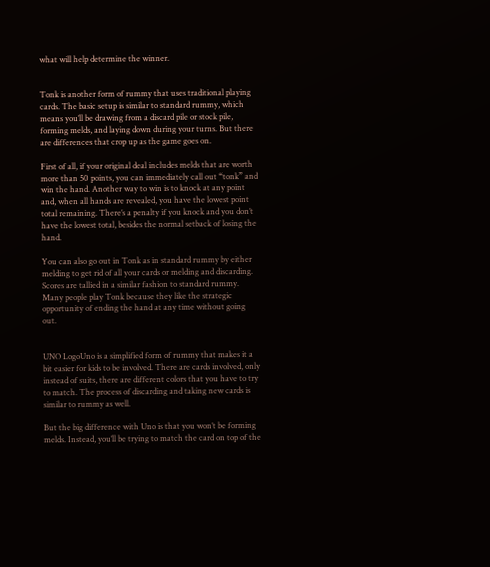what will help determine the winner.


Tonk is another form of rummy that uses traditional playing cards. The basic setup is similar to standard rummy, which means you’ll be drawing from a discard pile or stock pile, forming melds, and laying down during your turns. But there are differences that crop up as the game goes on.

First of all, if your original deal includes melds that are worth more than 50 points, you can immediately call out “tonk” and win the hand. Another way to win is to knock at any point and, when all hands are revealed, you have the lowest point total remaining. There’s a penalty if you knock and you don’t have the lowest total, besides the normal setback of losing the hand.

You can also go out in Tonk as in standard rummy by either melding to get rid of all your cards or melding and discarding. Scores are tallied in a similar fashion to standard rummy. Many people play Tonk because they like the strategic opportunity of ending the hand at any time without going out.


UNO LogoUno is a simplified form of rummy that makes it a bit easier for kids to be involved. There are cards involved, only instead of suits, there are different colors that you have to try to match. The process of discarding and taking new cards is similar to rummy as well.

But the big difference with Uno is that you won’t be forming melds. Instead, you’ll be trying to match the card on top of the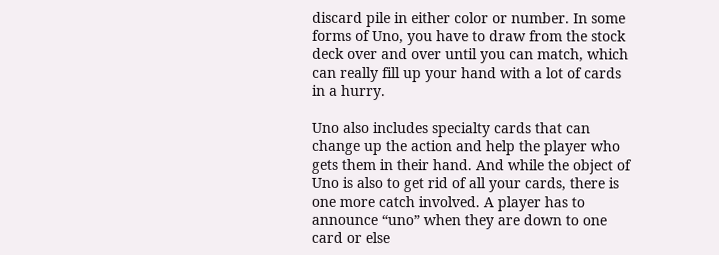discard pile in either color or number. In some forms of Uno, you have to draw from the stock deck over and over until you can match, which can really fill up your hand with a lot of cards in a hurry.

Uno also includes specialty cards that can change up the action and help the player who gets them in their hand. And while the object of Uno is also to get rid of all your cards, there is one more catch involved. A player has to announce “uno” when they are down to one card or else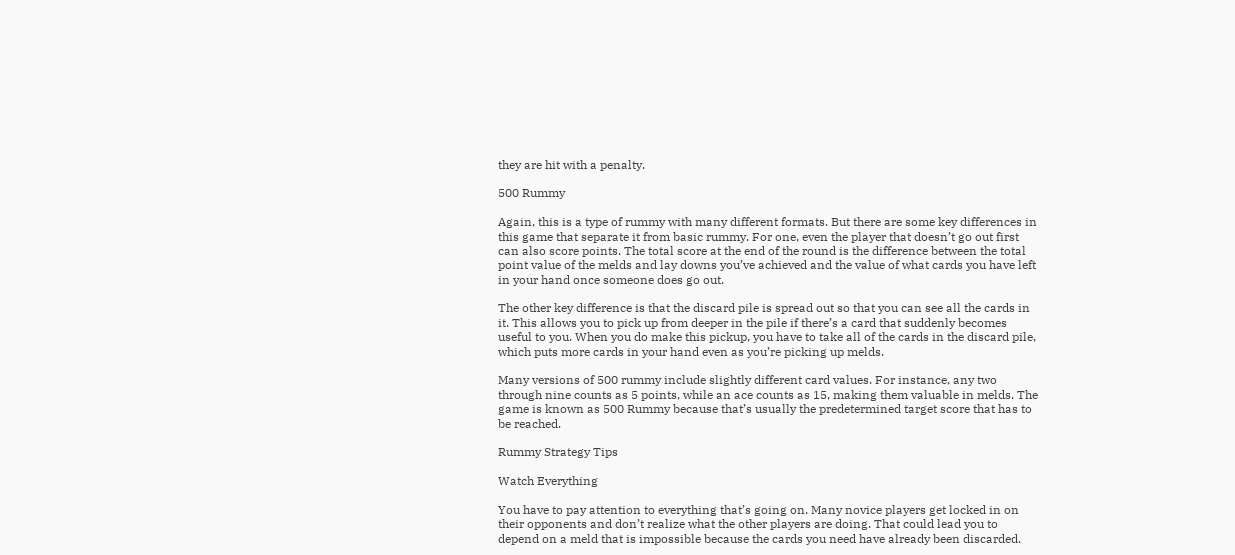they are hit with a penalty.

500 Rummy

Again, this is a type of rummy with many different formats. But there are some key differences in this game that separate it from basic rummy. For one, even the player that doesn’t go out first can also score points. The total score at the end of the round is the difference between the total point value of the melds and lay downs you’ve achieved and the value of what cards you have left in your hand once someone does go out.

The other key difference is that the discard pile is spread out so that you can see all the cards in it. This allows you to pick up from deeper in the pile if there’s a card that suddenly becomes useful to you. When you do make this pickup, you have to take all of the cards in the discard pile, which puts more cards in your hand even as you’re picking up melds.

Many versions of 500 rummy include slightly different card values. For instance, any two through nine counts as 5 points, while an ace counts as 15, making them valuable in melds. The game is known as 500 Rummy because that’s usually the predetermined target score that has to be reached.

Rummy Strategy Tips

Watch Everything

You have to pay attention to everything that’s going on. Many novice players get locked in on their opponents and don’t realize what the other players are doing. That could lead you to depend on a meld that is impossible because the cards you need have already been discarded.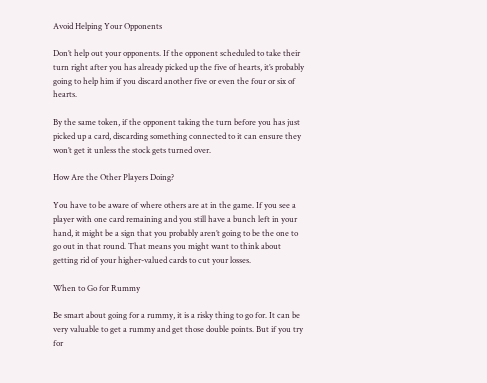Avoid Helping Your Opponents

Don’t help out your opponents. If the opponent scheduled to take their turn right after you has already picked up the five of hearts, it’s probably going to help him if you discard another five or even the four or six of hearts.

By the same token, if the opponent taking the turn before you has just picked up a card, discarding something connected to it can ensure they won’t get it unless the stock gets turned over.

How Are the Other Players Doing?

You have to be aware of where others are at in the game. If you see a player with one card remaining and you still have a bunch left in your hand, it might be a sign that you probably aren’t going to be the one to go out in that round. That means you might want to think about getting rid of your higher-valued cards to cut your losses.

When to Go for Rummy

Be smart about going for a rummy, it is a risky thing to go for. It can be very valuable to get a rummy and get those double points. But if you try for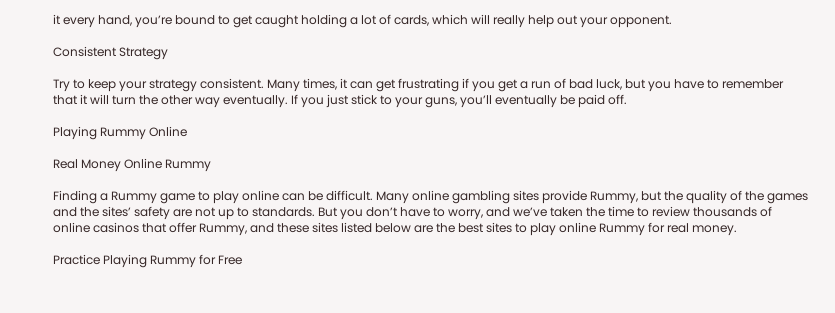it every hand, you’re bound to get caught holding a lot of cards, which will really help out your opponent.

Consistent Strategy

Try to keep your strategy consistent. Many times, it can get frustrating if you get a run of bad luck, but you have to remember that it will turn the other way eventually. If you just stick to your guns, you’ll eventually be paid off.

Playing Rummy Online

Real Money Online Rummy

Finding a Rummy game to play online can be difficult. Many online gambling sites provide Rummy, but the quality of the games and the sites’ safety are not up to standards. But you don’t have to worry, and we’ve taken the time to review thousands of online casinos that offer Rummy, and these sites listed below are the best sites to play online Rummy for real money.

Practice Playing Rummy for Free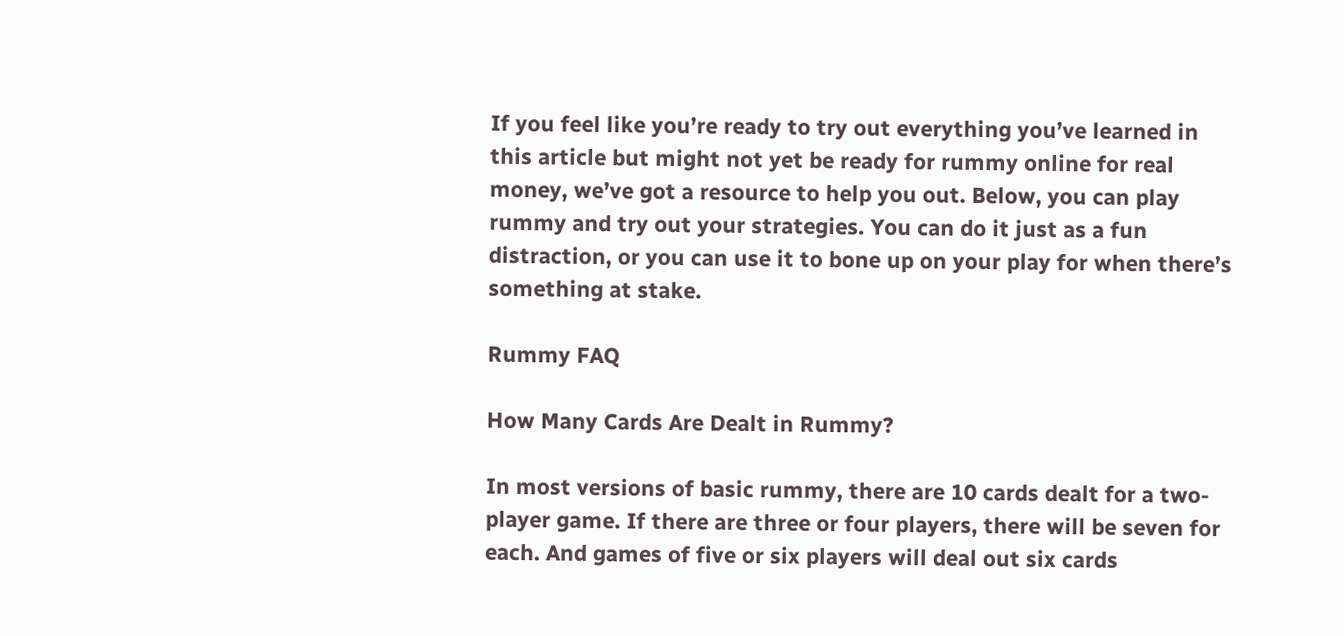If you feel like you’re ready to try out everything you’ve learned in this article but might not yet be ready for rummy online for real money, we’ve got a resource to help you out. Below, you can play rummy and try out your strategies. You can do it just as a fun distraction, or you can use it to bone up on your play for when there’s something at stake.

Rummy FAQ

How Many Cards Are Dealt in Rummy?

In most versions of basic rummy, there are 10 cards dealt for a two-player game. If there are three or four players, there will be seven for each. And games of five or six players will deal out six cards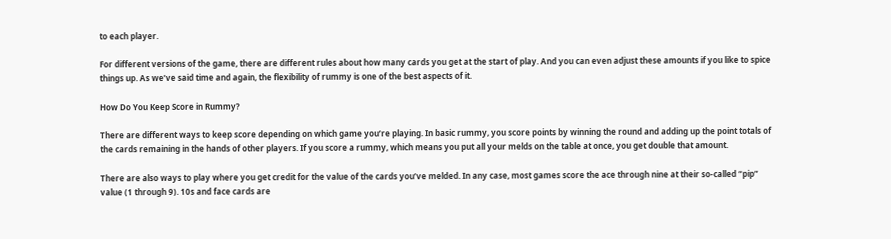to each player.

For different versions of the game, there are different rules about how many cards you get at the start of play. And you can even adjust these amounts if you like to spice things up. As we’ve said time and again, the flexibility of rummy is one of the best aspects of it.

How Do You Keep Score in Rummy?

There are different ways to keep score depending on which game you’re playing. In basic rummy, you score points by winning the round and adding up the point totals of the cards remaining in the hands of other players. If you score a rummy, which means you put all your melds on the table at once, you get double that amount.

There are also ways to play where you get credit for the value of the cards you’ve melded. In any case, most games score the ace through nine at their so-called “pip” value (1 through 9). 10s and face cards are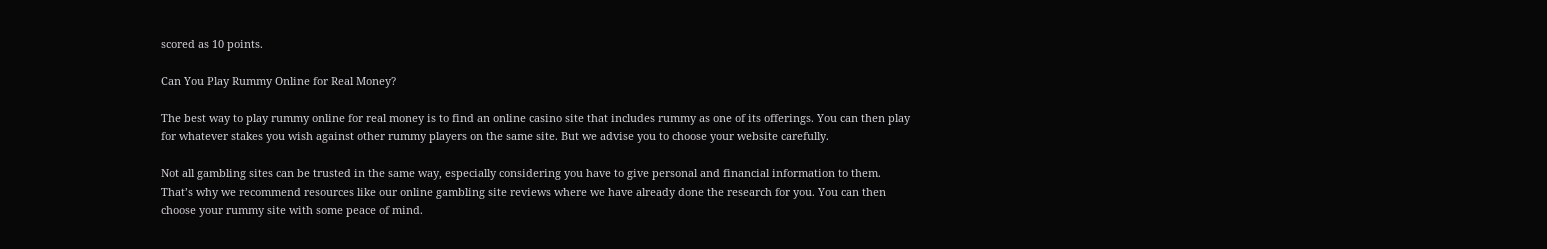scored as 10 points.

Can You Play Rummy Online for Real Money?

The best way to play rummy online for real money is to find an online casino site that includes rummy as one of its offerings. You can then play for whatever stakes you wish against other rummy players on the same site. But we advise you to choose your website carefully.

Not all gambling sites can be trusted in the same way, especially considering you have to give personal and financial information to them. That’s why we recommend resources like our online gambling site reviews where we have already done the research for you. You can then choose your rummy site with some peace of mind.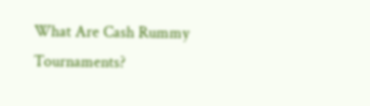What Are Cash Rummy Tournaments?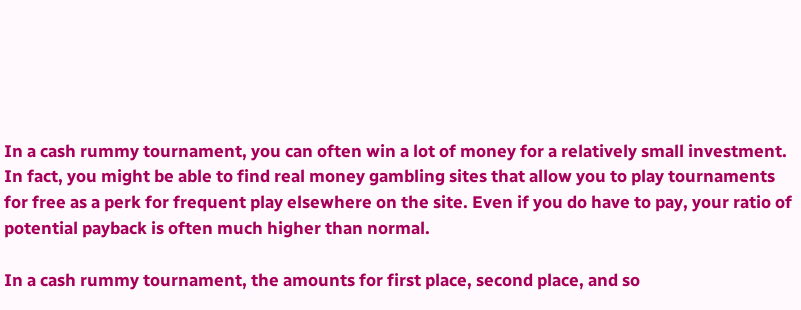In a cash rummy tournament, you can often win a lot of money for a relatively small investment. In fact, you might be able to find real money gambling sites that allow you to play tournaments for free as a perk for frequent play elsewhere on the site. Even if you do have to pay, your ratio of potential payback is often much higher than normal.

In a cash rummy tournament, the amounts for first place, second place, and so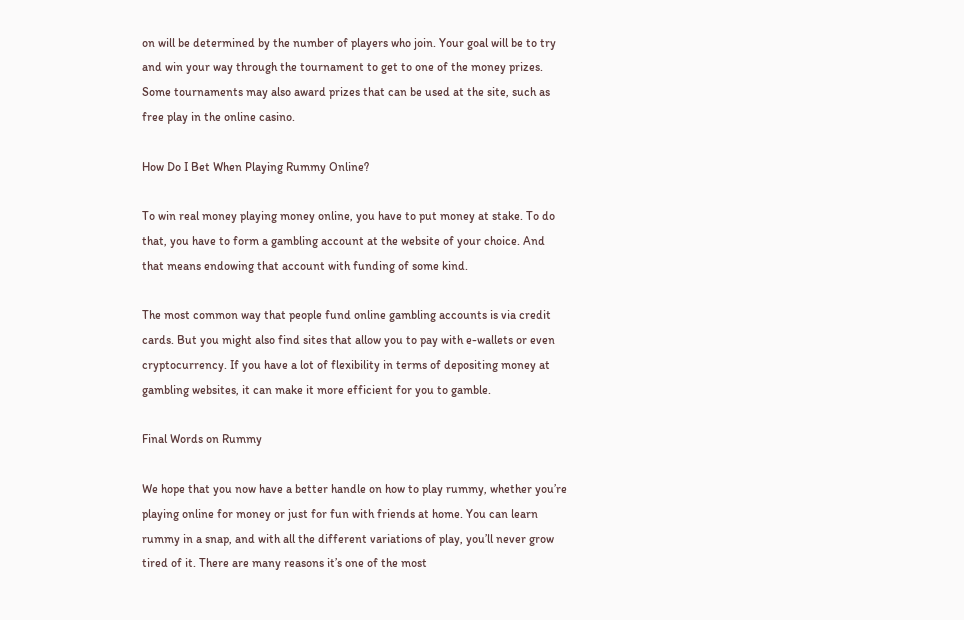on will be determined by the number of players who join. Your goal will be to try and win your way through the tournament to get to one of the money prizes. Some tournaments may also award prizes that can be used at the site, such as free play in the online casino.

How Do I Bet When Playing Rummy Online?

To win real money playing money online, you have to put money at stake. To do that, you have to form a gambling account at the website of your choice. And that means endowing that account with funding of some kind.

The most common way that people fund online gambling accounts is via credit cards. But you might also find sites that allow you to pay with e-wallets or even cryptocurrency. If you have a lot of flexibility in terms of depositing money at gambling websites, it can make it more efficient for you to gamble.

Final Words on Rummy

We hope that you now have a better handle on how to play rummy, whether you’re playing online for money or just for fun with friends at home. You can learn rummy in a snap, and with all the different variations of play, you’ll never grow tired of it. There are many reasons it’s one of the most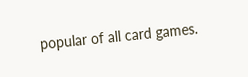popular of all card games.